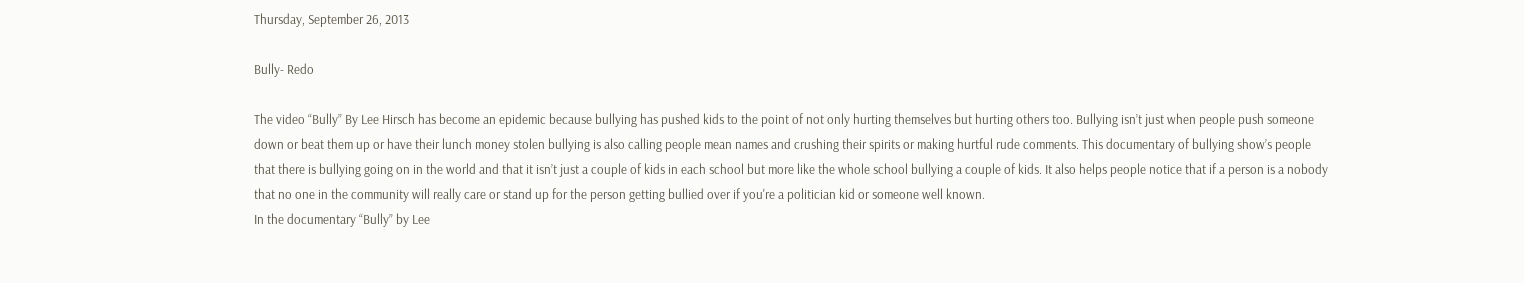Thursday, September 26, 2013

Bully- Redo

The video “Bully” By Lee Hirsch has become an epidemic because bullying has pushed kids to the point of not only hurting themselves but hurting others too. Bullying isn’t just when people push someone down or beat them up or have their lunch money stolen bullying is also calling people mean names and crushing their spirits or making hurtful rude comments. This documentary of bullying show’s people that there is bullying going on in the world and that it isn’t just a couple of kids in each school but more like the whole school bullying a couple of kids. It also helps people notice that if a person is a nobody that no one in the community will really care or stand up for the person getting bullied over if you're a politician kid or someone well known.
In the documentary “Bully” by Lee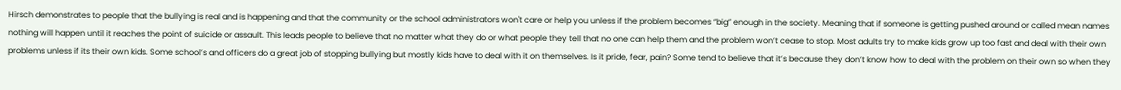Hirsch demonstrates to people that the bullying is real and is happening and that the community or the school administrators won't care or help you unless if the problem becomes “big” enough in the society. Meaning that if someone is getting pushed around or called mean names nothing will happen until it reaches the point of suicide or assault. This leads people to believe that no matter what they do or what people they tell that no one can help them and the problem won’t cease to stop. Most adults try to make kids grow up too fast and deal with their own problems unless if its their own kids. Some school’s and officers do a great job of stopping bullying but mostly kids have to deal with it on themselves. Is it pride, fear, pain? Some tend to believe that it’s because they don’t know how to deal with the problem on their own so when they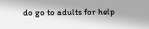do go to adults for help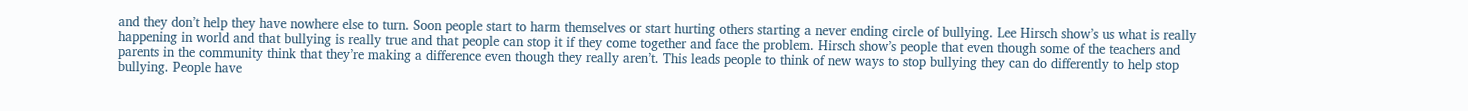and they don’t help they have nowhere else to turn. Soon people start to harm themselves or start hurting others starting a never ending circle of bullying. Lee Hirsch show’s us what is really happening in world and that bullying is really true and that people can stop it if they come together and face the problem. Hirsch show’s people that even though some of the teachers and parents in the community think that they’re making a difference even though they really aren’t. This leads people to think of new ways to stop bullying they can do differently to help stop bullying. People have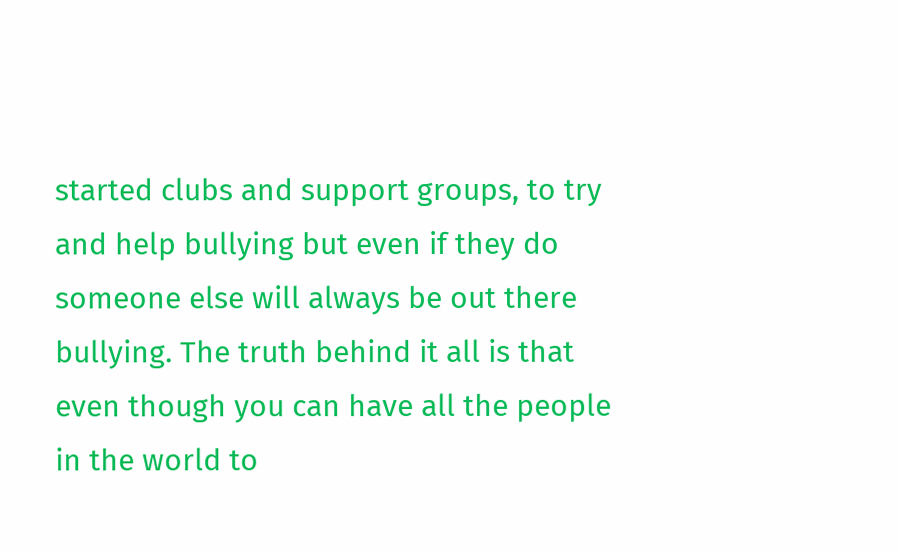started clubs and support groups, to try and help bullying but even if they do someone else will always be out there bullying. The truth behind it all is that even though you can have all the people in the world to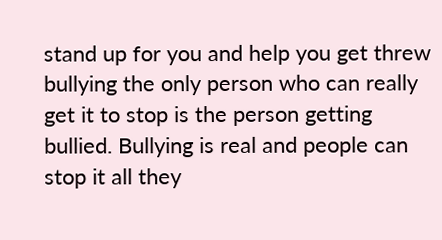stand up for you and help you get threw bullying the only person who can really get it to stop is the person getting bullied. Bullying is real and people can stop it all they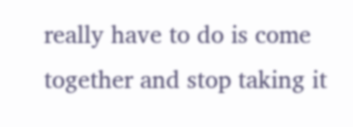really have to do is come together and stop taking it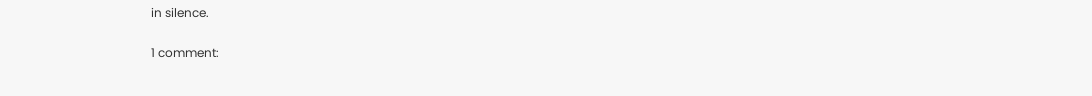in silence.

1 comment: